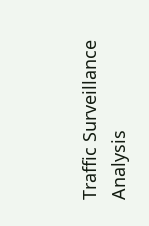Traffic Surveillance Analysis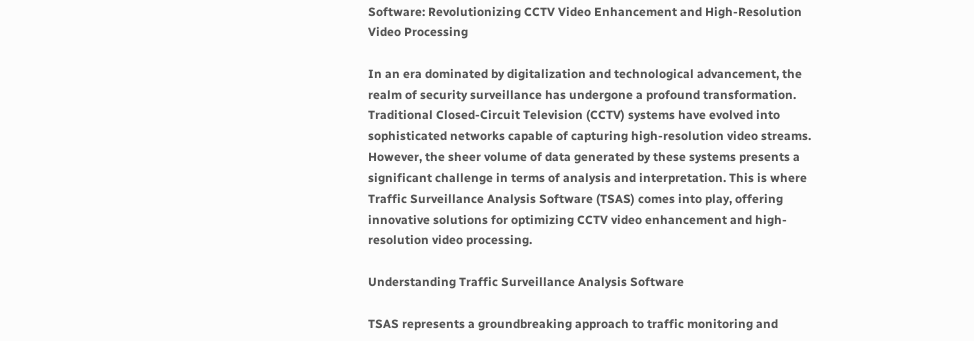Software: Revolutionizing CCTV Video Enhancement and High-Resolution Video Processing

In an era dominated by digitalization and technological advancement, the realm of security surveillance has undergone a profound transformation. Traditional Closed-Circuit Television (CCTV) systems have evolved into sophisticated networks capable of capturing high-resolution video streams. However, the sheer volume of data generated by these systems presents a significant challenge in terms of analysis and interpretation. This is where Traffic Surveillance Analysis Software (TSAS) comes into play, offering innovative solutions for optimizing CCTV video enhancement and high-resolution video processing.

Understanding Traffic Surveillance Analysis Software

TSAS represents a groundbreaking approach to traffic monitoring and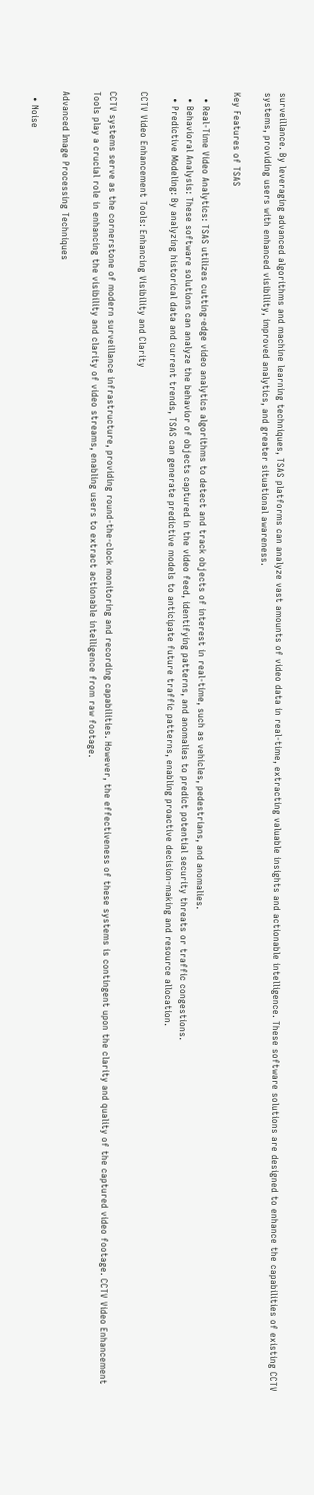surveillance. By leveraging advanced algorithms and machine learning techniques, TSAS platforms can analyze vast amounts of video data in real-time, extracting valuable insights and actionable intelligence. These software solutions are designed to enhance the capabilities of existing CCTV systems, providing users with enhanced visibility, improved analytics, and greater situational awareness.

Key Features of TSAS

  • Real-Time Video Analytics: TSAS utilizes cutting-edge video analytics algorithms to detect and track objects of interest in real-time, such as vehicles, pedestrians, and anomalies.
  • Behavioral Analysis: These software solutions can analyze the behavior of objects captured in the video feed, identifying patterns, and anomalies to predict potential security threats or traffic congestions.
  • Predictive Modeling: By analyzing historical data and current trends, TSAS can generate predictive models to anticipate future traffic patterns, enabling proactive decision-making and resource allocation.

CCTV Video Enhancement Tools: Enhancing Visibility and Clarity

CCTV systems serve as the cornerstone of modern surveillance infrastructure, providing round-the-clock monitoring and recording capabilities. However, the effectiveness of these systems is contingent upon the clarity and quality of the captured video footage. CCTV Video Enhancement Tools play a crucial role in enhancing the visibility and clarity of video streams, enabling users to extract actionable intelligence from raw footage.

Advanced Image Processing Techniques

  • Noise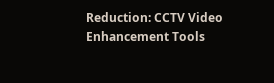Reduction: CCTV Video Enhancement Tools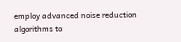employ advanced noise reduction algorithms to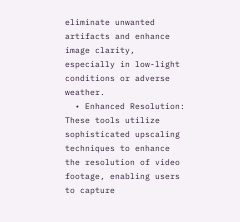eliminate unwanted artifacts and enhance image clarity, especially in low-light conditions or adverse weather.
  • Enhanced Resolution: These tools utilize sophisticated upscaling techniques to enhance the resolution of video footage, enabling users to capture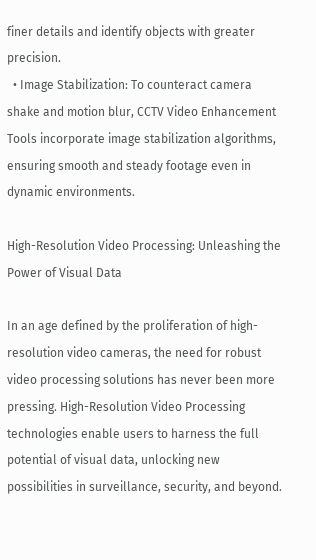finer details and identify objects with greater precision.
  • Image Stabilization: To counteract camera shake and motion blur, CCTV Video Enhancement Tools incorporate image stabilization algorithms, ensuring smooth and steady footage even in dynamic environments.

High-Resolution Video Processing: Unleashing the Power of Visual Data

In an age defined by the proliferation of high-resolution video cameras, the need for robust video processing solutions has never been more pressing. High-Resolution Video Processing technologies enable users to harness the full potential of visual data, unlocking new possibilities in surveillance, security, and beyond.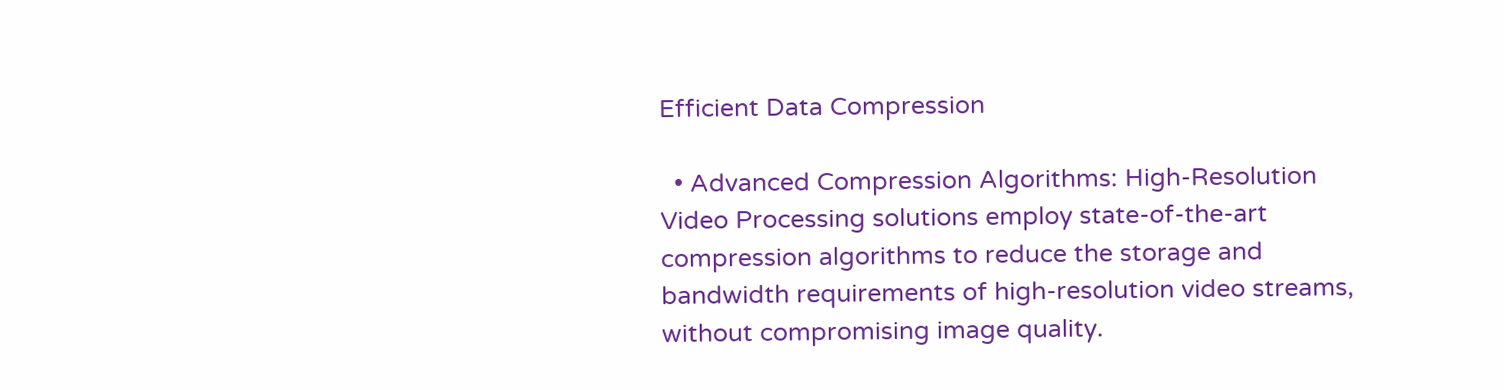Efficient Data Compression

  • Advanced Compression Algorithms: High-Resolution Video Processing solutions employ state-of-the-art compression algorithms to reduce the storage and bandwidth requirements of high-resolution video streams, without compromising image quality.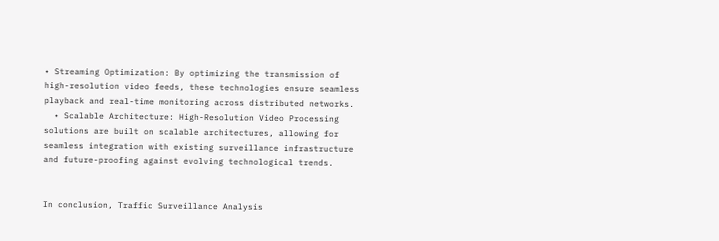• Streaming Optimization: By optimizing the transmission of high-resolution video feeds, these technologies ensure seamless playback and real-time monitoring across distributed networks.
  • Scalable Architecture: High-Resolution Video Processing solutions are built on scalable architectures, allowing for seamless integration with existing surveillance infrastructure and future-proofing against evolving technological trends.


In conclusion, Traffic Surveillance Analysis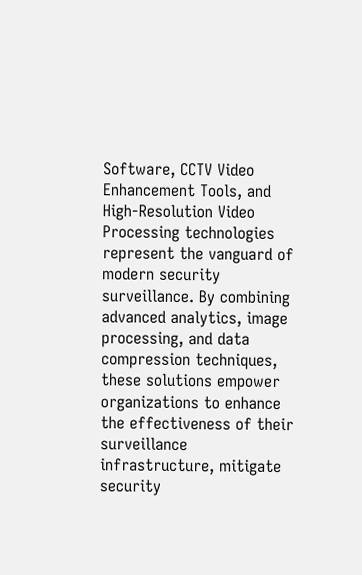Software, CCTV Video Enhancement Tools, and High-Resolution Video Processing technologies represent the vanguard of modern security surveillance. By combining advanced analytics, image processing, and data compression techniques, these solutions empower organizations to enhance the effectiveness of their surveillance infrastructure, mitigate security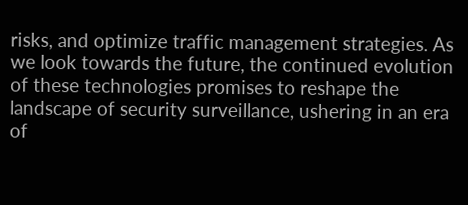risks, and optimize traffic management strategies. As we look towards the future, the continued evolution of these technologies promises to reshape the landscape of security surveillance, ushering in an era of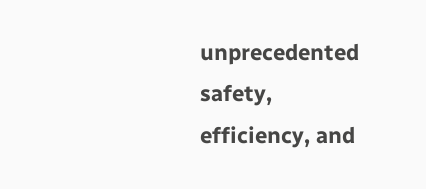unprecedented safety, efficiency, and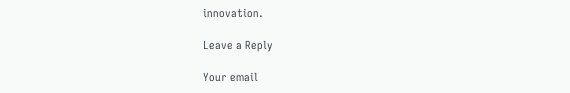innovation.

Leave a Reply

Your email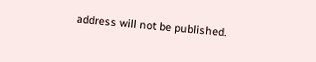address will not be published.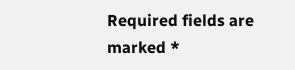Required fields are marked *